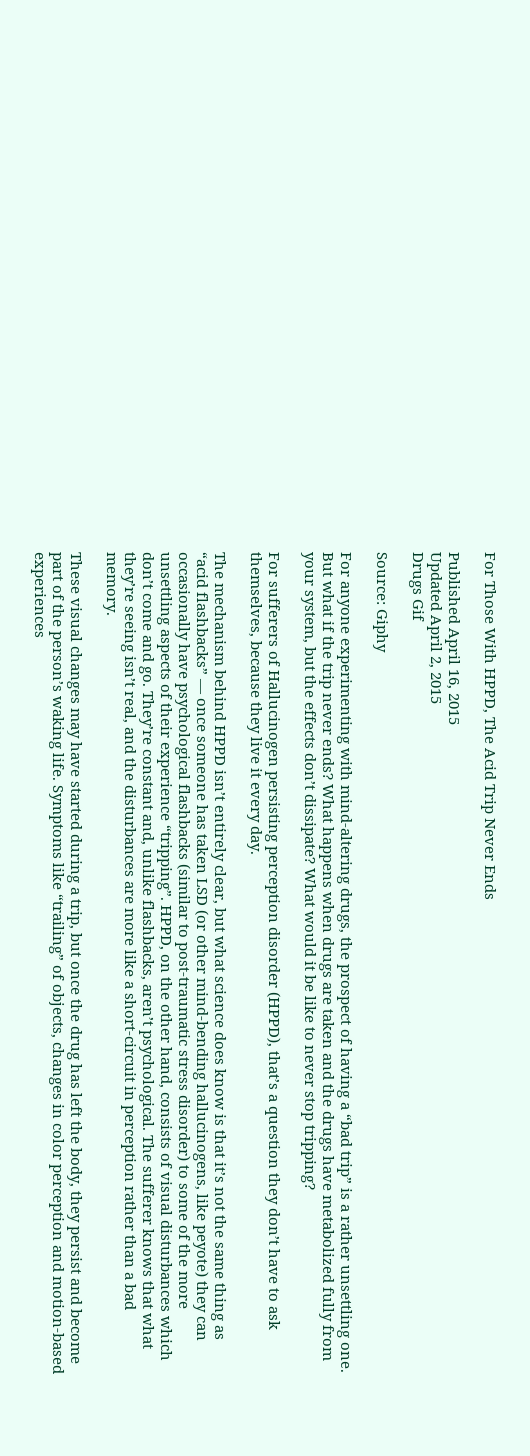For Those With HPPD, The Acid Trip Never Ends

Published April 16, 2015
Updated April 2, 2015
Drugs Gif

Source: Giphy

For anyone experimenting with mind-altering drugs, the prospect of having a “bad trip” is a rather unsettling one. But what if the trip never ends? What happens when drugs are taken and the drugs have metabolized fully from your system, but the effects don’t dissipate? What would it be like to never stop tripping?

For sufferers of Hallucinogen persisting perception disorder (HPPD), that’s a question they don’t have to ask themselves, because they live it every day.

The mechanism behind HPPD isn’t entirely clear, but what science does know is that it’s not the same thing as “acid flashbacks” — once someone has taken LSD (or other mind-bending hallucinogens, like peyote) they can occasionally have psychological flashbacks (similar to post-traumatic stress disorder) to some of the more unsettling aspects of their experience “tripping”. HPPD, on the other hand, consists of visual disturbances which don’t come and go. They’re constant and, unlike flashbacks, aren’t psychological. The sufferer knows that what they’re seeing isn’t real, and the disturbances are more like a short-circuit in perception rather than a bad memory.

These visual changes may have started during a trip, but once the drug has left the body, they persist and become part of the person’s waking life. Symptoms like “trailing” of objects, changes in color perception and motion-based experiences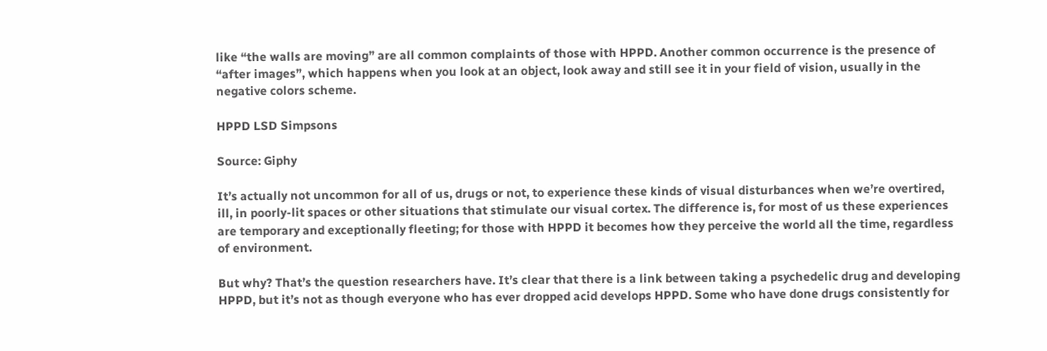like “the walls are moving” are all common complaints of those with HPPD. Another common occurrence is the presence of “after images”, which happens when you look at an object, look away and still see it in your field of vision, usually in the negative colors scheme.

HPPD LSD Simpsons

Source: Giphy

It’s actually not uncommon for all of us, drugs or not, to experience these kinds of visual disturbances when we’re overtired, ill, in poorly-lit spaces or other situations that stimulate our visual cortex. The difference is, for most of us these experiences are temporary and exceptionally fleeting; for those with HPPD it becomes how they perceive the world all the time, regardless of environment.

But why? That’s the question researchers have. It’s clear that there is a link between taking a psychedelic drug and developing HPPD, but it’s not as though everyone who has ever dropped acid develops HPPD. Some who have done drugs consistently for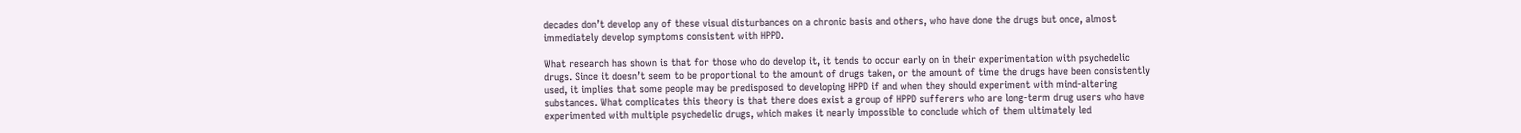decades don’t develop any of these visual disturbances on a chronic basis and others, who have done the drugs but once, almost immediately develop symptoms consistent with HPPD.

What research has shown is that for those who do develop it, it tends to occur early on in their experimentation with psychedelic drugs. Since it doesn’t seem to be proportional to the amount of drugs taken, or the amount of time the drugs have been consistently used, it implies that some people may be predisposed to developing HPPD if and when they should experiment with mind-altering substances. What complicates this theory is that there does exist a group of HPPD sufferers who are long-term drug users who have experimented with multiple psychedelic drugs, which makes it nearly impossible to conclude which of them ultimately led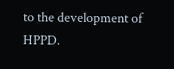to the development of HPPD.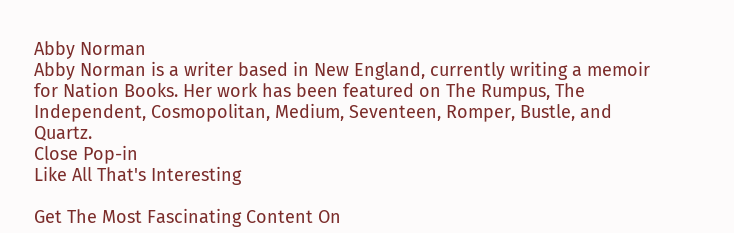Abby Norman
Abby Norman is a writer based in New England, currently writing a memoir for Nation Books. Her work has been featured on The Rumpus, The Independent, Cosmopolitan, Medium, Seventeen, Romper, Bustle, and Quartz.
Close Pop-in
Like All That's Interesting

Get The Most Fascinating Content On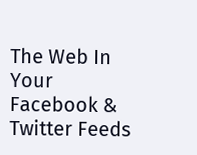The Web In Your Facebook & Twitter Feeds